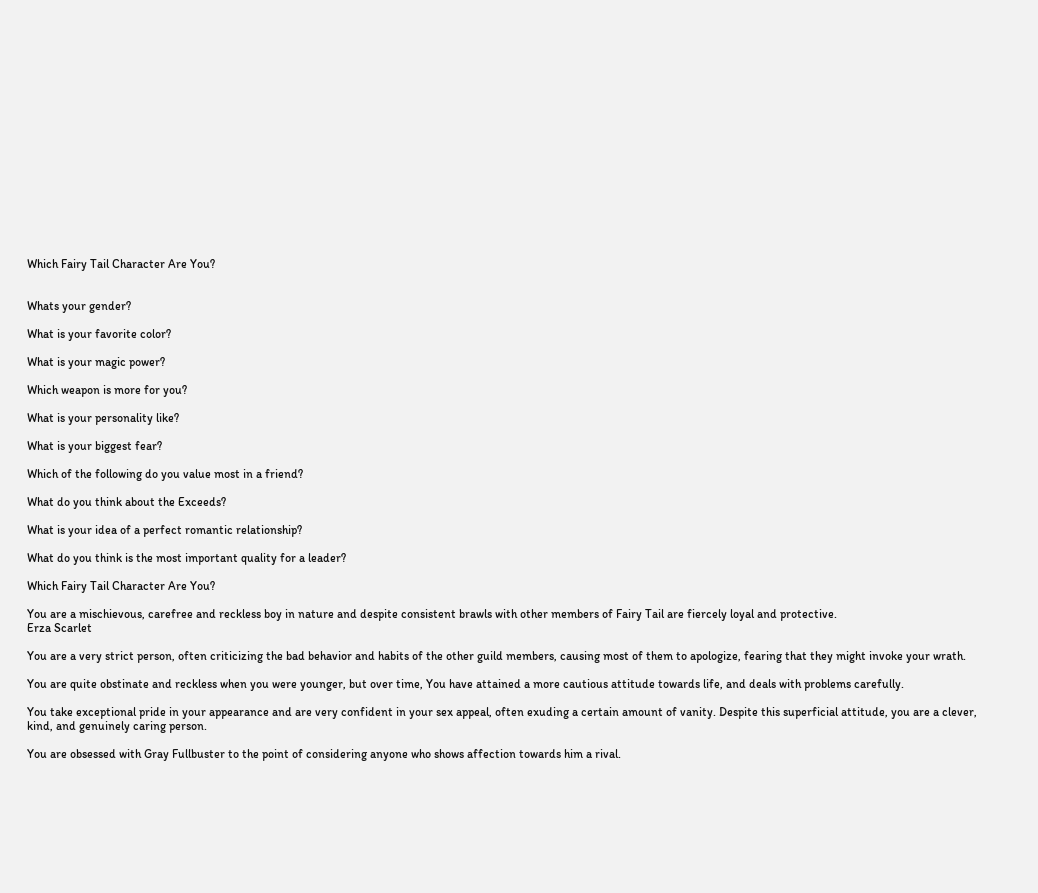Which Fairy Tail Character Are You?


Whats your gender?

What is your favorite color?

What is your magic power?

Which weapon is more for you?

What is your personality like?

What is your biggest fear?

Which of the following do you value most in a friend?

What do you think about the Exceeds?

What is your idea of a perfect romantic relationship?

What do you think is the most important quality for a leader?

Which Fairy Tail Character Are You?

You are a mischievous, carefree and reckless boy in nature and despite consistent brawls with other members of Fairy Tail are fiercely loyal and protective.
Erza Scarlet

You are a very strict person, often criticizing the bad behavior and habits of the other guild members, causing most of them to apologize, fearing that they might invoke your wrath.

You are quite obstinate and reckless when you were younger, but over time, You have attained a more cautious attitude towards life, and deals with problems carefully.

You take exceptional pride in your appearance and are very confident in your sex appeal, often exuding a certain amount of vanity. Despite this superficial attitude, you are a clever, kind, and genuinely caring person.

You are obsessed with Gray Fullbuster to the point of considering anyone who shows affection towards him a rival.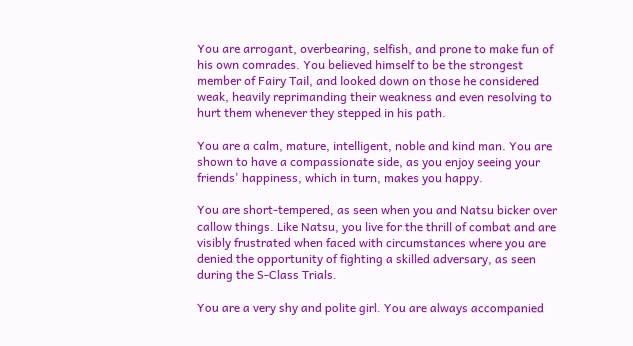You are arrogant, overbearing, selfish, and prone to make fun of his own comrades. You believed himself to be the strongest member of Fairy Tail, and looked down on those he considered weak, heavily reprimanding their weakness and even resolving to hurt them whenever they stepped in his path.

You are a calm, mature, intelligent, noble and kind man. You are shown to have a compassionate side, as you enjoy seeing your friends' happiness, which in turn, makes you happy.

You are short-tempered, as seen when you and Natsu bicker over callow things. Like Natsu, you live for the thrill of combat and are visibly frustrated when faced with circumstances where you are denied the opportunity of fighting a skilled adversary, as seen during the S-Class Trials.

You are a very shy and polite girl. You are always accompanied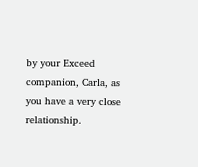by your Exceed companion, Carla, as you have a very close relationship.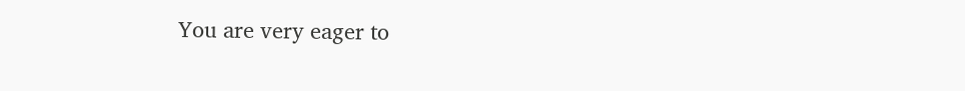You are very eager to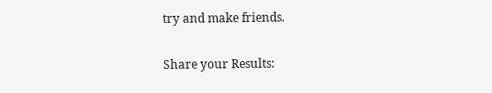try and make friends.

Share your Results: